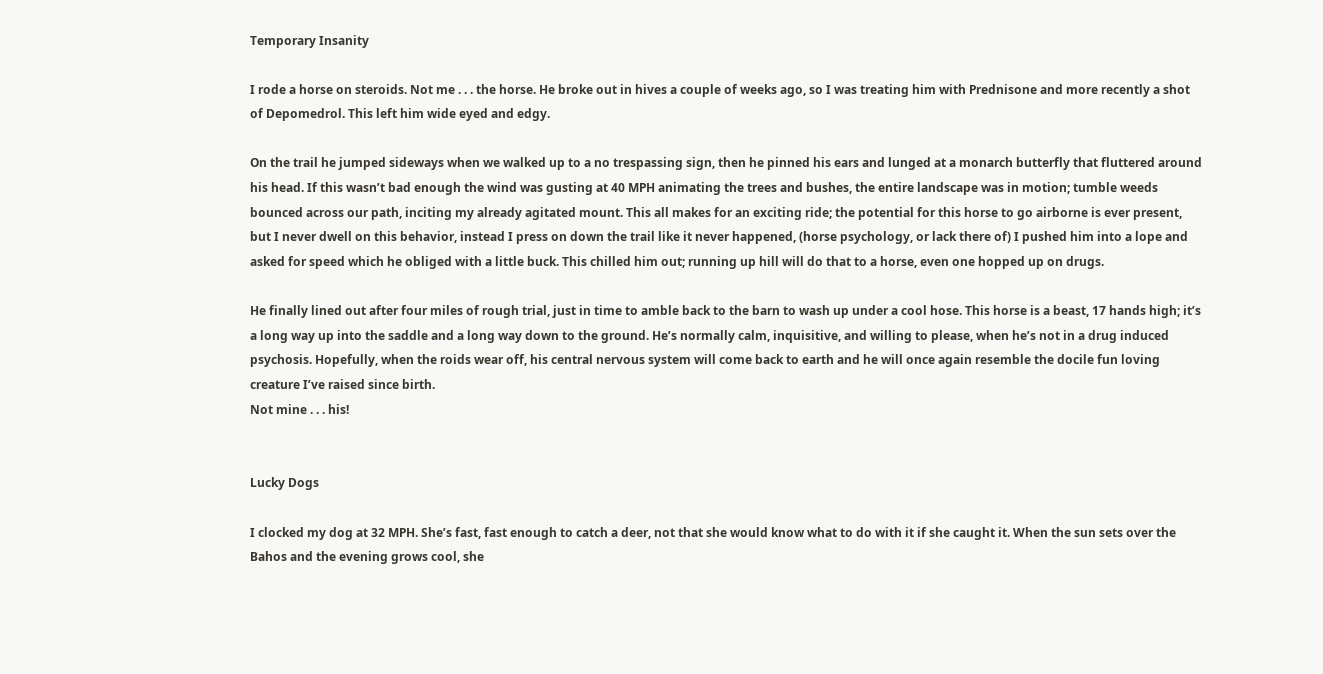Temporary Insanity

I rode a horse on steroids. Not me . . . the horse. He broke out in hives a couple of weeks ago, so I was treating him with Prednisone and more recently a shot of Depomedrol. This left him wide eyed and edgy.

On the trail he jumped sideways when we walked up to a no trespassing sign, then he pinned his ears and lunged at a monarch butterfly that fluttered around his head. If this wasn’t bad enough the wind was gusting at 40 MPH animating the trees and bushes, the entire landscape was in motion; tumble weeds bounced across our path, inciting my already agitated mount. This all makes for an exciting ride; the potential for this horse to go airborne is ever present, but I never dwell on this behavior, instead I press on down the trail like it never happened, (horse psychology, or lack there of) I pushed him into a lope and asked for speed which he obliged with a little buck. This chilled him out; running up hill will do that to a horse, even one hopped up on drugs.

He finally lined out after four miles of rough trial, just in time to amble back to the barn to wash up under a cool hose. This horse is a beast, 17 hands high; it’s a long way up into the saddle and a long way down to the ground. He’s normally calm, inquisitive, and willing to please, when he’s not in a drug induced psychosis. Hopefully, when the roids wear off, his central nervous system will come back to earth and he will once again resemble the docile fun loving creature I’ve raised since birth.
Not mine . . . his!


Lucky Dogs

I clocked my dog at 32 MPH. She’s fast, fast enough to catch a deer, not that she would know what to do with it if she caught it. When the sun sets over the Bahos and the evening grows cool, she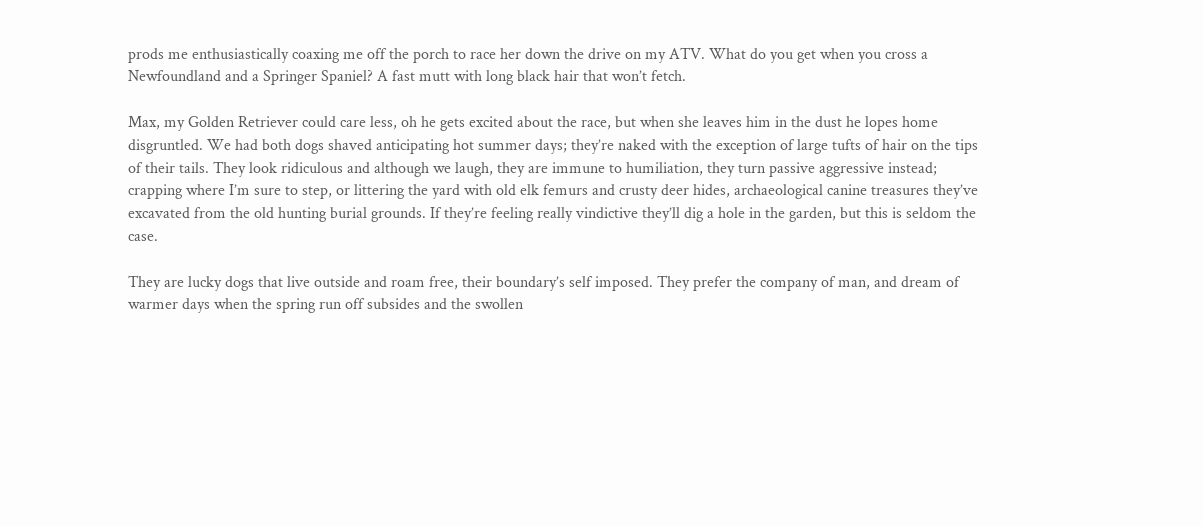prods me enthusiastically coaxing me off the porch to race her down the drive on my ATV. What do you get when you cross a Newfoundland and a Springer Spaniel? A fast mutt with long black hair that won’t fetch.

Max, my Golden Retriever could care less, oh he gets excited about the race, but when she leaves him in the dust he lopes home disgruntled. We had both dogs shaved anticipating hot summer days; they’re naked with the exception of large tufts of hair on the tips of their tails. They look ridiculous and although we laugh, they are immune to humiliation, they turn passive aggressive instead; crapping where I’m sure to step, or littering the yard with old elk femurs and crusty deer hides, archaeological canine treasures they’ve excavated from the old hunting burial grounds. If they’re feeling really vindictive they’ll dig a hole in the garden, but this is seldom the case.

They are lucky dogs that live outside and roam free, their boundary’s self imposed. They prefer the company of man, and dream of warmer days when the spring run off subsides and the swollen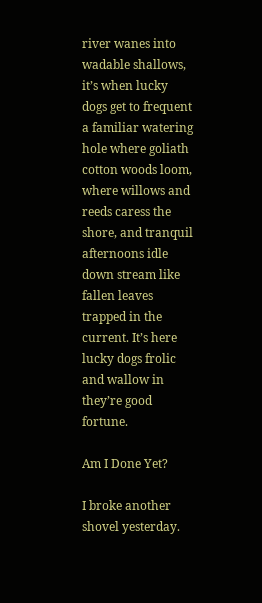river wanes into wadable shallows, it’s when lucky dogs get to frequent a familiar watering hole where goliath cotton woods loom, where willows and reeds caress the shore, and tranquil afternoons idle down stream like fallen leaves trapped in the current. It’s here lucky dogs frolic and wallow in they’re good fortune.

Am I Done Yet?

I broke another shovel yesterday.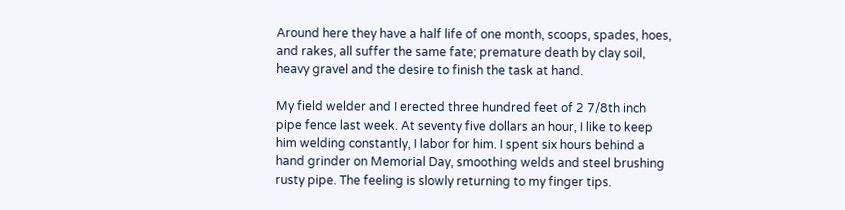Around here they have a half life of one month, scoops, spades, hoes, and rakes, all suffer the same fate; premature death by clay soil, heavy gravel and the desire to finish the task at hand.

My field welder and I erected three hundred feet of 2 7/8th inch pipe fence last week. At seventy five dollars an hour, I like to keep him welding constantly, I labor for him. I spent six hours behind a hand grinder on Memorial Day, smoothing welds and steel brushing rusty pipe. The feeling is slowly returning to my finger tips.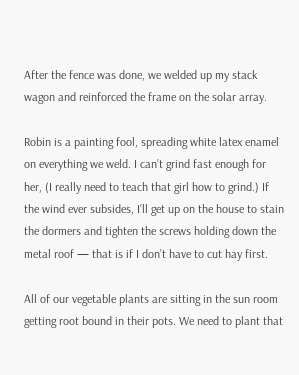After the fence was done, we welded up my stack wagon and reinforced the frame on the solar array.

Robin is a painting fool, spreading white latex enamel on everything we weld. I can’t grind fast enough for her, (I really need to teach that girl how to grind.) If the wind ever subsides, I’ll get up on the house to stain the dormers and tighten the screws holding down the metal roof — that is if I don’t have to cut hay first.

All of our vegetable plants are sitting in the sun room getting root bound in their pots. We need to plant that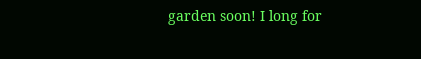garden soon! I long for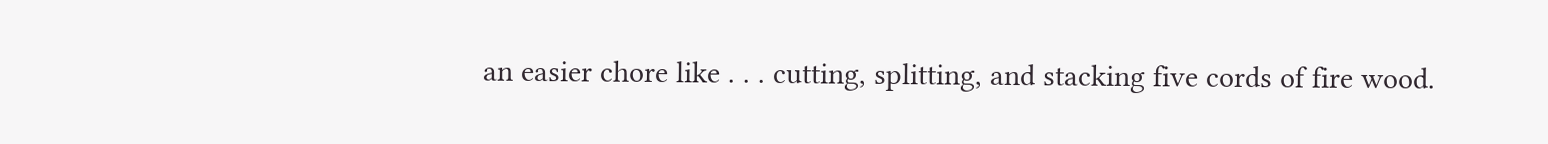an easier chore like . . . cutting, splitting, and stacking five cords of fire wood.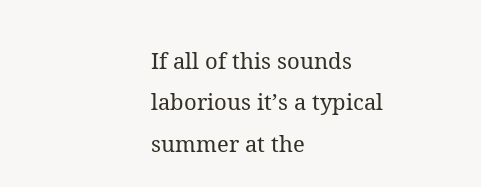If all of this sounds laborious it’s a typical summer at the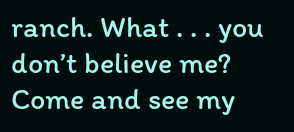ranch. What . . . you don’t believe me? Come and see my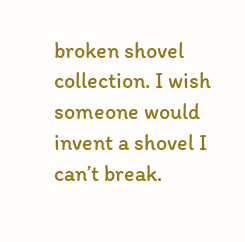broken shovel collection. I wish someone would invent a shovel I can’t break.